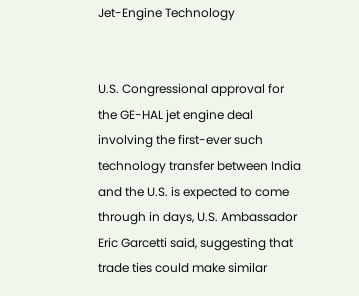Jet-Engine Technology


U.S. Congressional approval for the GE-HAL jet engine deal involving the first-ever such technology transfer between India and the U.S. is expected to come through in days, U.S. Ambassador Eric Garcetti said, suggesting that trade ties could make similar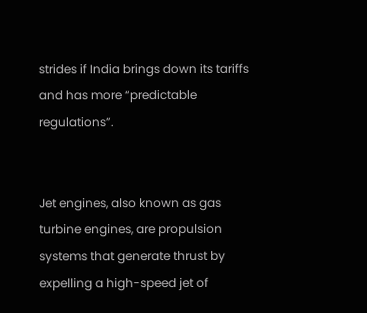strides if India brings down its tariffs and has more “predictable regulations”.


Jet engines, also known as gas turbine engines, are propulsion systems that generate thrust by expelling a high-speed jet of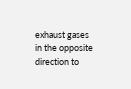exhaust gases in the opposite direction to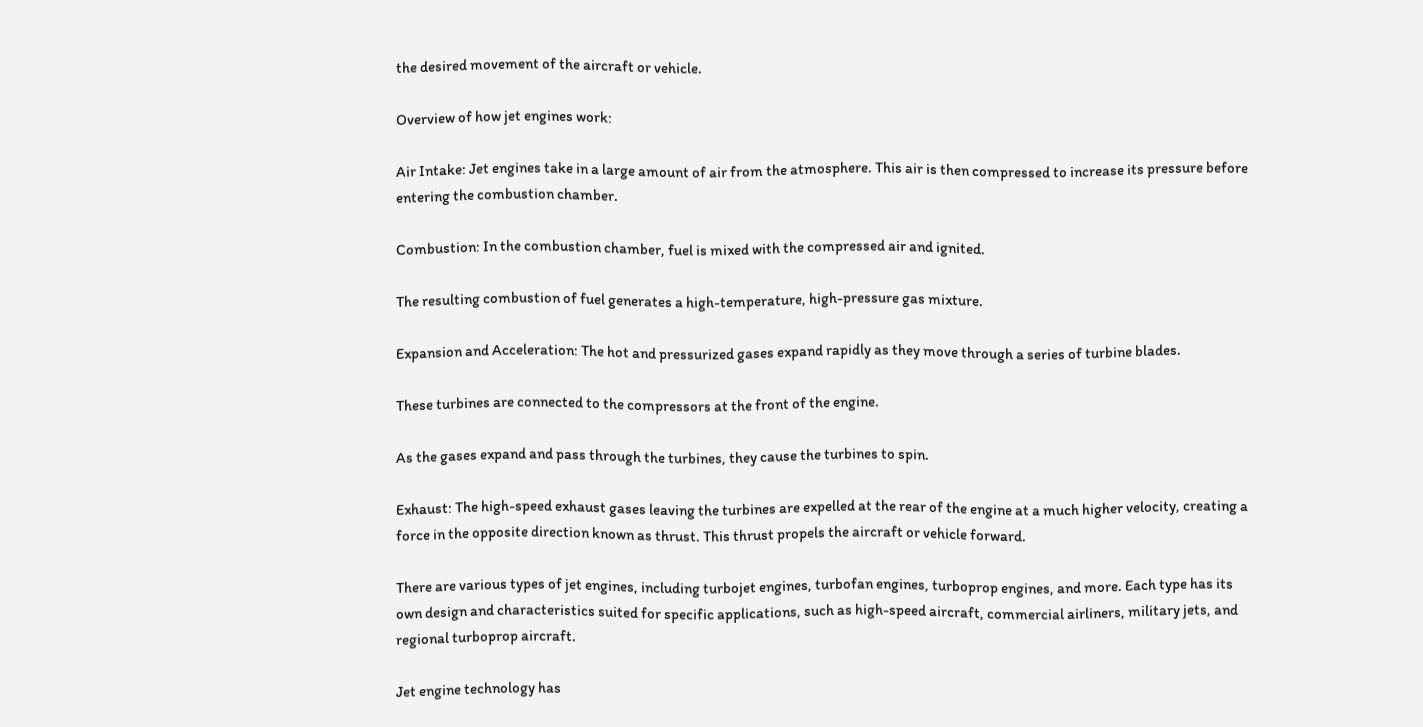the desired movement of the aircraft or vehicle.

Overview of how jet engines work:

Air Intake: Jet engines take in a large amount of air from the atmosphere. This air is then compressed to increase its pressure before entering the combustion chamber.

Combustion: In the combustion chamber, fuel is mixed with the compressed air and ignited.

The resulting combustion of fuel generates a high-temperature, high-pressure gas mixture.

Expansion and Acceleration: The hot and pressurized gases expand rapidly as they move through a series of turbine blades.

These turbines are connected to the compressors at the front of the engine.

As the gases expand and pass through the turbines, they cause the turbines to spin.

Exhaust: The high-speed exhaust gases leaving the turbines are expelled at the rear of the engine at a much higher velocity, creating a force in the opposite direction known as thrust. This thrust propels the aircraft or vehicle forward.

There are various types of jet engines, including turbojet engines, turbofan engines, turboprop engines, and more. Each type has its own design and characteristics suited for specific applications, such as high-speed aircraft, commercial airliners, military jets, and regional turboprop aircraft.

Jet engine technology has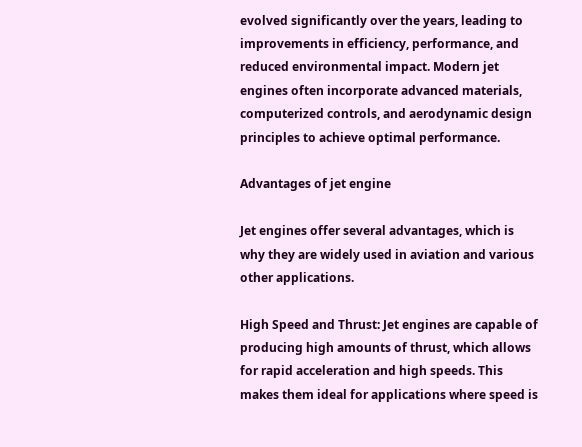evolved significantly over the years, leading to improvements in efficiency, performance, and reduced environmental impact. Modern jet engines often incorporate advanced materials, computerized controls, and aerodynamic design principles to achieve optimal performance.

Advantages of jet engine

Jet engines offer several advantages, which is why they are widely used in aviation and various other applications.

High Speed and Thrust: Jet engines are capable of producing high amounts of thrust, which allows for rapid acceleration and high speeds. This makes them ideal for applications where speed is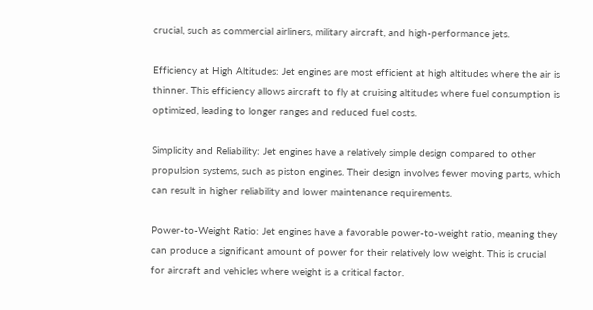crucial, such as commercial airliners, military aircraft, and high-performance jets.

Efficiency at High Altitudes: Jet engines are most efficient at high altitudes where the air is thinner. This efficiency allows aircraft to fly at cruising altitudes where fuel consumption is optimized, leading to longer ranges and reduced fuel costs.

Simplicity and Reliability: Jet engines have a relatively simple design compared to other propulsion systems, such as piston engines. Their design involves fewer moving parts, which can result in higher reliability and lower maintenance requirements.

Power-to-Weight Ratio: Jet engines have a favorable power-to-weight ratio, meaning they can produce a significant amount of power for their relatively low weight. This is crucial for aircraft and vehicles where weight is a critical factor.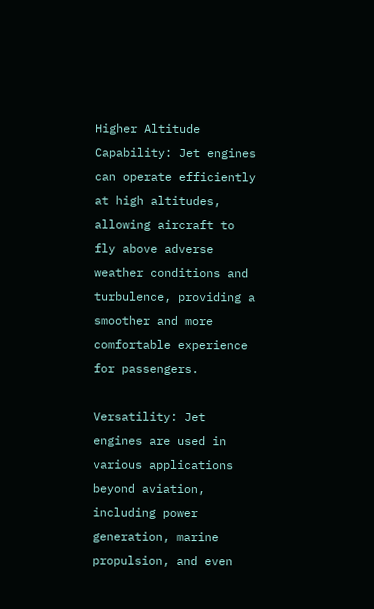Higher Altitude Capability: Jet engines can operate efficiently at high altitudes, allowing aircraft to fly above adverse weather conditions and turbulence, providing a smoother and more comfortable experience for passengers.

Versatility: Jet engines are used in various applications beyond aviation, including power generation, marine propulsion, and even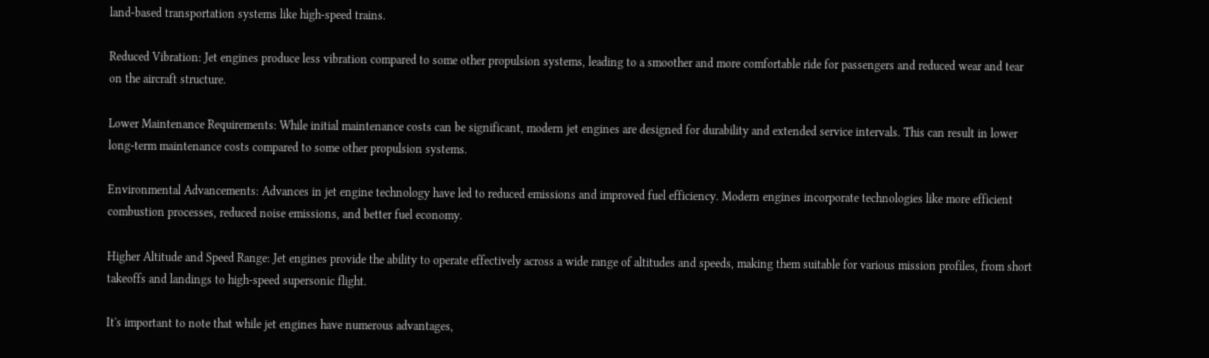land-based transportation systems like high-speed trains.

Reduced Vibration: Jet engines produce less vibration compared to some other propulsion systems, leading to a smoother and more comfortable ride for passengers and reduced wear and tear on the aircraft structure.

Lower Maintenance Requirements: While initial maintenance costs can be significant, modern jet engines are designed for durability and extended service intervals. This can result in lower long-term maintenance costs compared to some other propulsion systems.

Environmental Advancements: Advances in jet engine technology have led to reduced emissions and improved fuel efficiency. Modern engines incorporate technologies like more efficient combustion processes, reduced noise emissions, and better fuel economy.

Higher Altitude and Speed Range: Jet engines provide the ability to operate effectively across a wide range of altitudes and speeds, making them suitable for various mission profiles, from short takeoffs and landings to high-speed supersonic flight.

It's important to note that while jet engines have numerous advantages,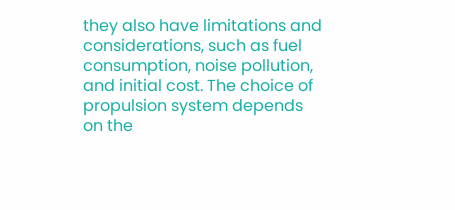they also have limitations and considerations, such as fuel consumption, noise pollution, and initial cost. The choice of propulsion system depends on the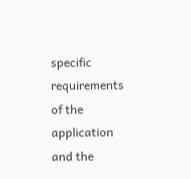specific requirements of the application and the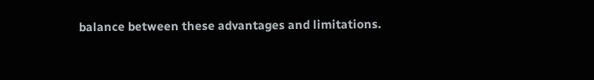balance between these advantages and limitations.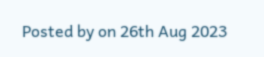Posted by on 26th Aug 2023